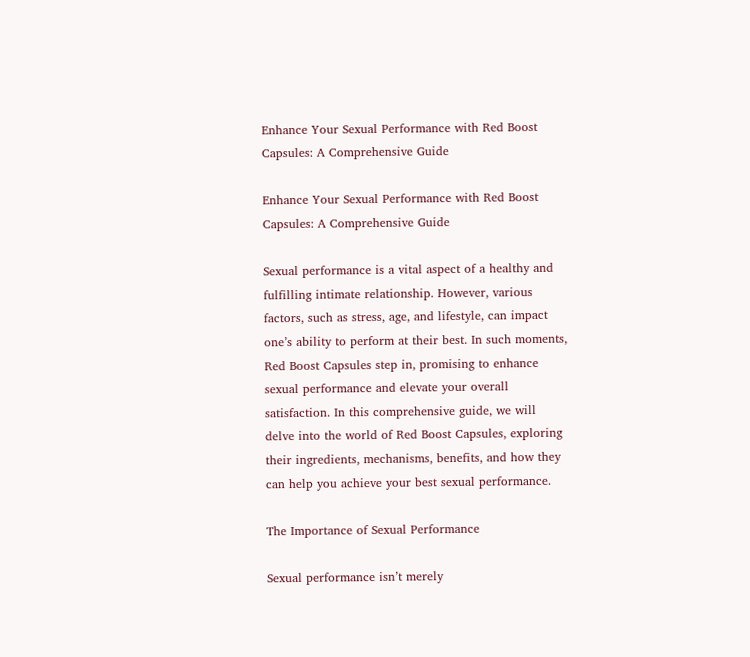Enhance Your Sexual Performance with Red Boost Capsules: A Comprehensive Guide

Enhance Your Sexual Performance with Red Boost Capsules: A Comprehensive Guide

Sexual performance is a vital aspect of a healthy and fulfilling intimate relationship. However, various factors, such as stress, age, and lifestyle, can impact one’s ability to perform at their best. In such moments, Red Boost Capsules step in, promising to enhance sexual performance and elevate your overall satisfaction. In this comprehensive guide, we will delve into the world of Red Boost Capsules, exploring their ingredients, mechanisms, benefits, and how they can help you achieve your best sexual performance.

The Importance of Sexual Performance

Sexual performance isn’t merely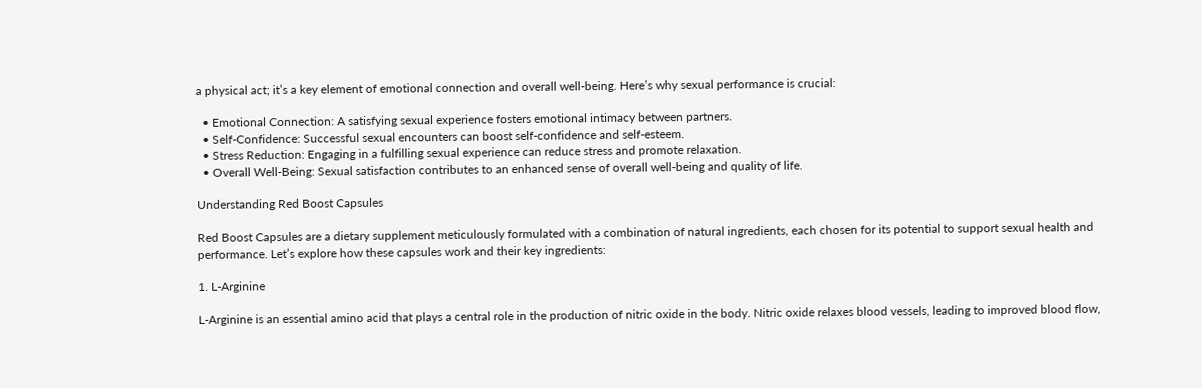a physical act; it’s a key element of emotional connection and overall well-being. Here’s why sexual performance is crucial:

  • Emotional Connection: A satisfying sexual experience fosters emotional intimacy between partners.
  • Self-Confidence: Successful sexual encounters can boost self-confidence and self-esteem.
  • Stress Reduction: Engaging in a fulfilling sexual experience can reduce stress and promote relaxation.
  • Overall Well-Being: Sexual satisfaction contributes to an enhanced sense of overall well-being and quality of life.

Understanding Red Boost Capsules

Red Boost Capsules are a dietary supplement meticulously formulated with a combination of natural ingredients, each chosen for its potential to support sexual health and performance. Let’s explore how these capsules work and their key ingredients:

1. L-Arginine

L-Arginine is an essential amino acid that plays a central role in the production of nitric oxide in the body. Nitric oxide relaxes blood vessels, leading to improved blood flow,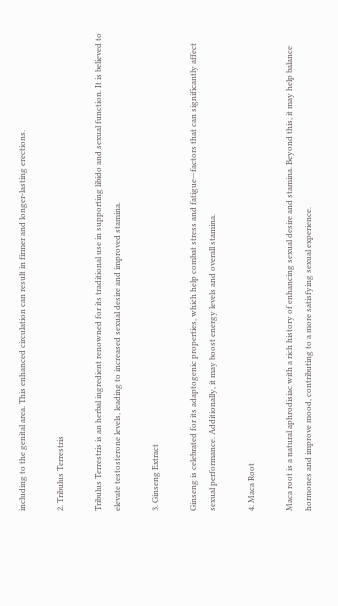including to the genital area. This enhanced circulation can result in firmer and longer-lasting erections.

2. Tribulus Terrestris

Tribulus Terrestris is an herbal ingredient renowned for its traditional use in supporting libido and sexual function. It is believed to elevate testosterone levels, leading to increased sexual desire and improved stamina.

3. Ginseng Extract

Ginseng is celebrated for its adaptogenic properties, which help combat stress and fatigue—factors that can significantly affect sexual performance. Additionally, it may boost energy levels and overall stamina.

4. Maca Root

Maca root is a natural aphrodisiac with a rich history of enhancing sexual desire and stamina. Beyond this, it may help balance hormones and improve mood, contributing to a more satisfying sexual experience.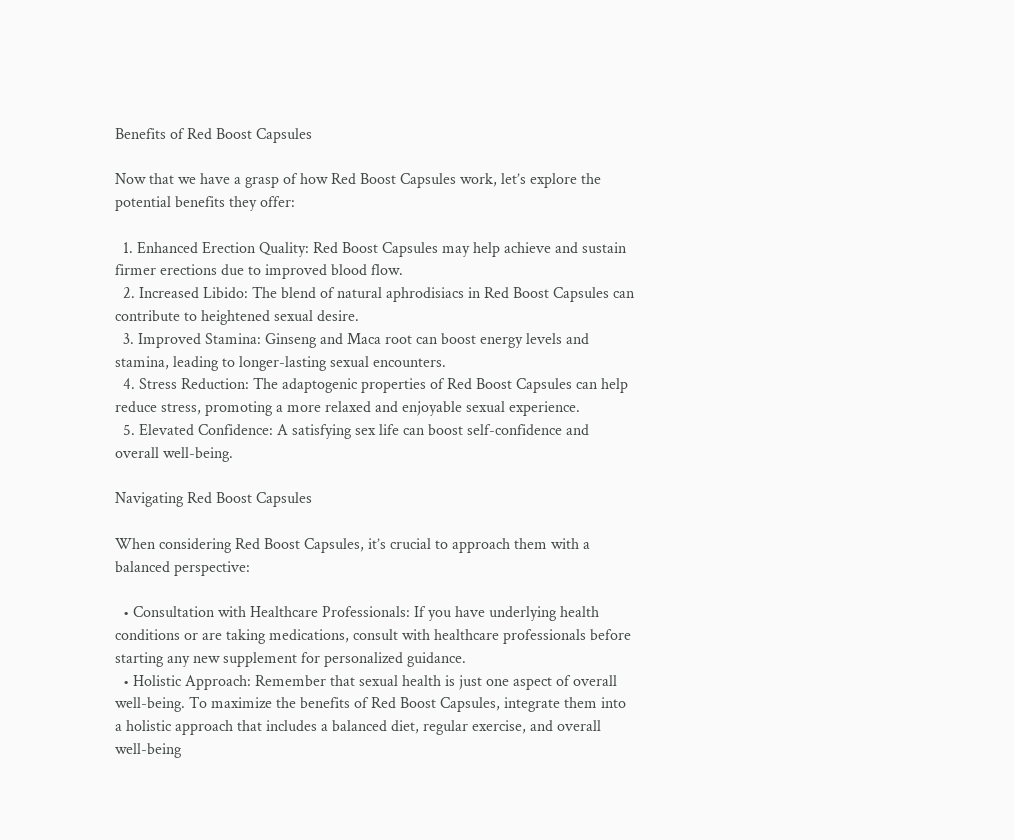Benefits of Red Boost Capsules

Now that we have a grasp of how Red Boost Capsules work, let’s explore the potential benefits they offer:

  1. Enhanced Erection Quality: Red Boost Capsules may help achieve and sustain firmer erections due to improved blood flow.
  2. Increased Libido: The blend of natural aphrodisiacs in Red Boost Capsules can contribute to heightened sexual desire.
  3. Improved Stamina: Ginseng and Maca root can boost energy levels and stamina, leading to longer-lasting sexual encounters.
  4. Stress Reduction: The adaptogenic properties of Red Boost Capsules can help reduce stress, promoting a more relaxed and enjoyable sexual experience.
  5. Elevated Confidence: A satisfying sex life can boost self-confidence and overall well-being.

Navigating Red Boost Capsules

When considering Red Boost Capsules, it’s crucial to approach them with a balanced perspective:

  • Consultation with Healthcare Professionals: If you have underlying health conditions or are taking medications, consult with healthcare professionals before starting any new supplement for personalized guidance.
  • Holistic Approach: Remember that sexual health is just one aspect of overall well-being. To maximize the benefits of Red Boost Capsules, integrate them into a holistic approach that includes a balanced diet, regular exercise, and overall well-being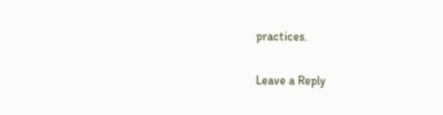practices.

Leave a Reply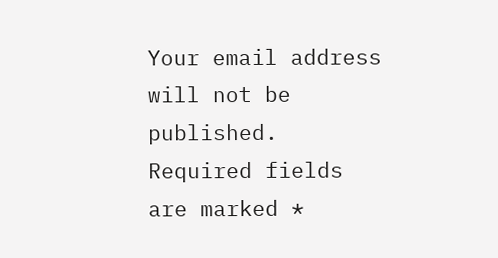Your email address will not be published. Required fields are marked *